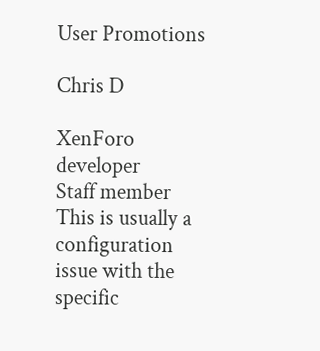User Promotions

Chris D

XenForo developer
Staff member
This is usually a configuration issue with the specific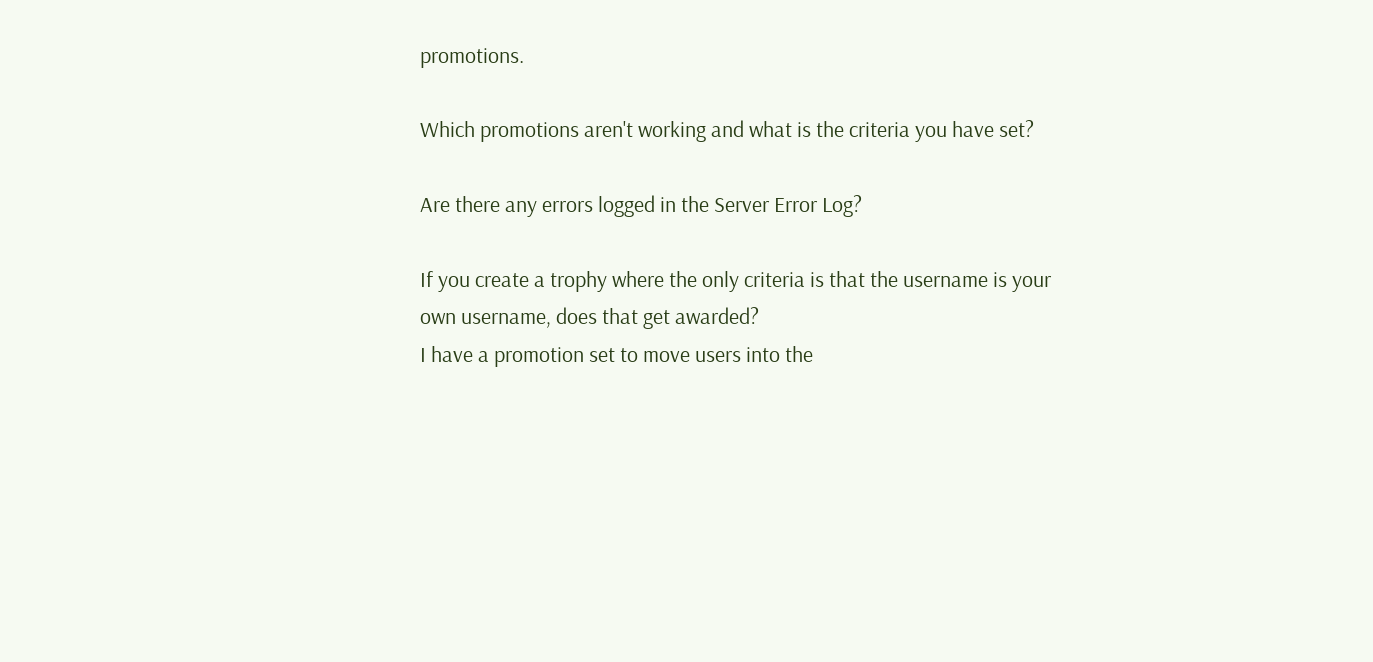promotions.

Which promotions aren't working and what is the criteria you have set?

Are there any errors logged in the Server Error Log?

If you create a trophy where the only criteria is that the username is your own username, does that get awarded?
I have a promotion set to move users into the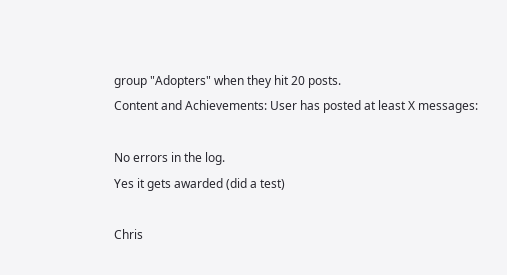group "Adopters" when they hit 20 posts.
Content and Achievements: User has posted at least X messages:

No errors in the log.
Yes it gets awarded (did a test)

Chris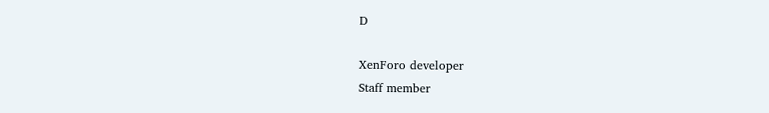D

XenForo developer
Staff member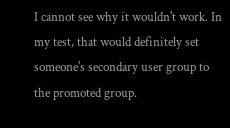I cannot see why it wouldn't work. In my test, that would definitely set someone's secondary user group to the promoted group.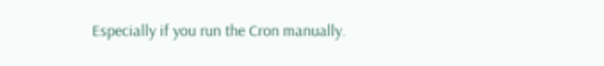Especially if you run the Cron manually.